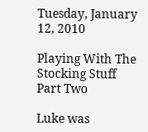Tuesday, January 12, 2010

Playing With The Stocking Stuff Part Two

Luke was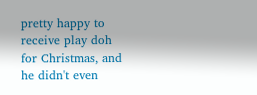pretty happy to receive play doh for Christmas, and he didn't even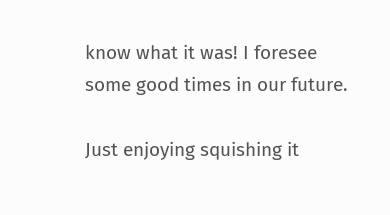know what it was! I foresee some good times in our future.

Just enjoying squishing it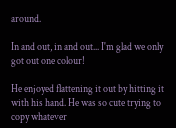around.

In and out, in and out... I'm glad we only got out one colour!

He enjoyed flattening it out by hitting it with his hand. He was so cute trying to copy whatever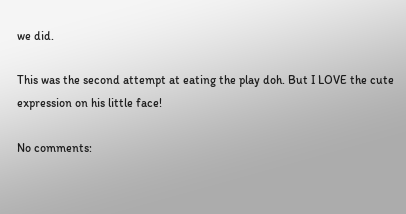we did.

This was the second attempt at eating the play doh. But I LOVE the cute expression on his little face!

No comments: